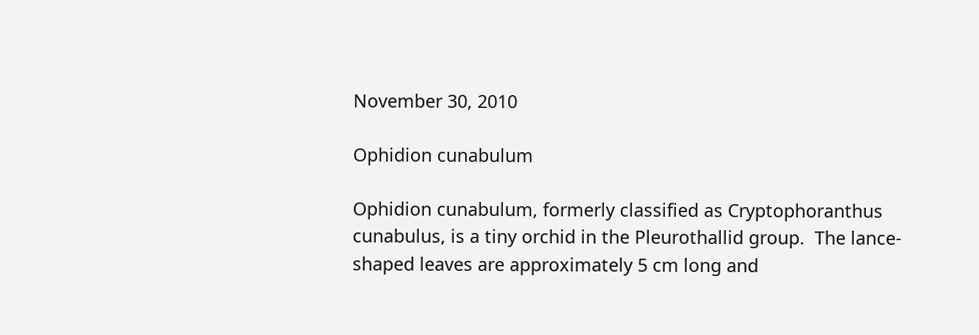November 30, 2010

Ophidion cunabulum

Ophidion cunabulum, formerly classified as Cryptophoranthus cunabulus, is a tiny orchid in the Pleurothallid group.  The lance-shaped leaves are approximately 5 cm long and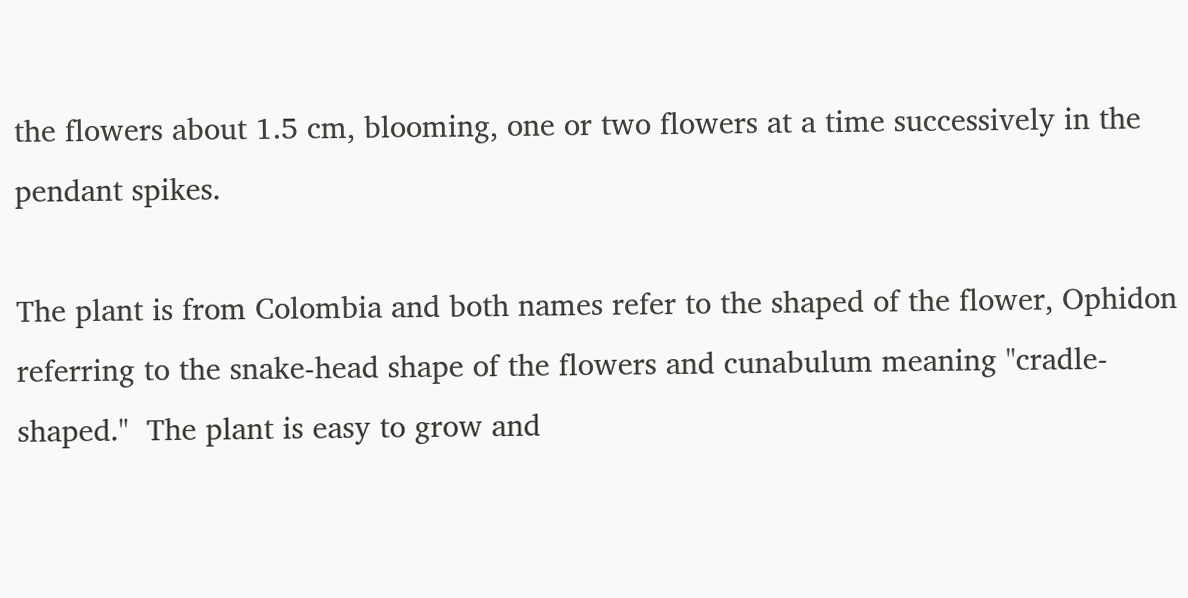the flowers about 1.5 cm, blooming, one or two flowers at a time successively in the pendant spikes.

The plant is from Colombia and both names refer to the shaped of the flower, Ophidon referring to the snake-head shape of the flowers and cunabulum meaning "cradle-shaped."  The plant is easy to grow and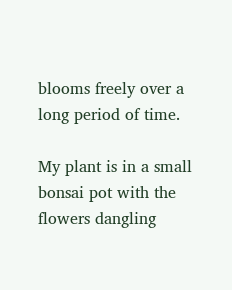blooms freely over a long period of time.

My plant is in a small bonsai pot with the flowers dangling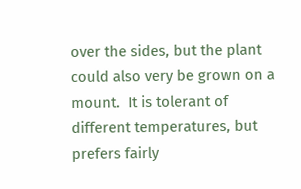over the sides, but the plant could also very be grown on a mount.  It is tolerant of different temperatures, but prefers fairly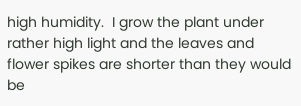high humidity.  I grow the plant under rather high light and the leaves and flower spikes are shorter than they would be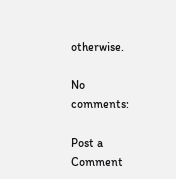otherwise.

No comments:

Post a Comment